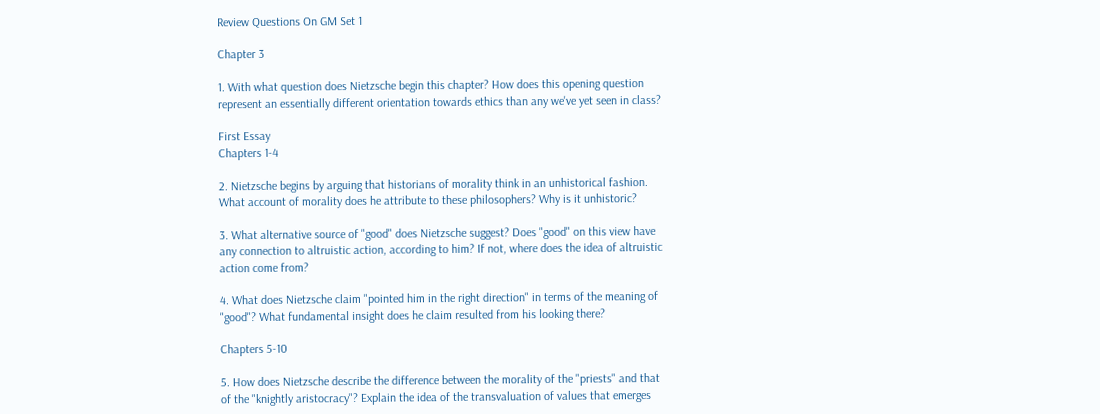Review Questions On GM Set 1

Chapter 3

1. With what question does Nietzsche begin this chapter? How does this opening question represent an essentially different orientation towards ethics than any we've yet seen in class?

First Essay
Chapters 1-4

2. Nietzsche begins by arguing that historians of morality think in an unhistorical fashion. What account of morality does he attribute to these philosophers? Why is it unhistoric?

3. What alternative source of "good" does Nietzsche suggest? Does "good" on this view have any connection to altruistic action, according to him? If not, where does the idea of altruistic action come from?

4. What does Nietzsche claim "pointed him in the right direction" in terms of the meaning of "good"? What fundamental insight does he claim resulted from his looking there?

Chapters 5-10

5. How does Nietzsche describe the difference between the morality of the "priests" and that of the "knightly aristocracy"? Explain the idea of the transvaluation of values that emerges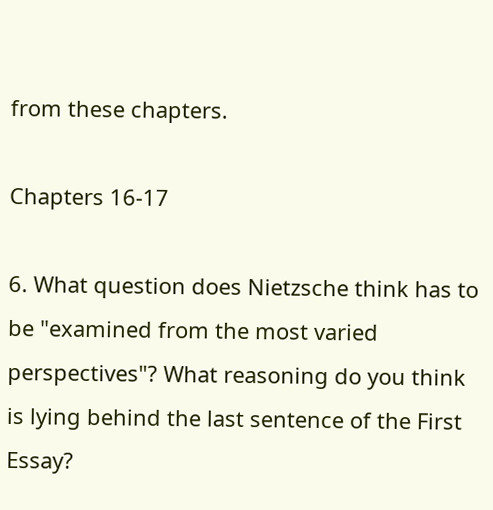from these chapters.

Chapters 16-17

6. What question does Nietzsche think has to be "examined from the most varied perspectives"? What reasoning do you think is lying behind the last sentence of the First Essay?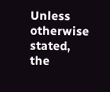Unless otherwise stated, the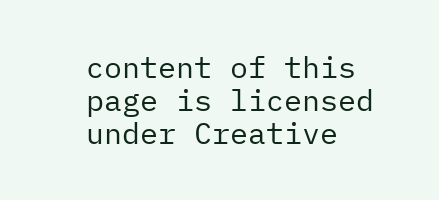content of this page is licensed under Creative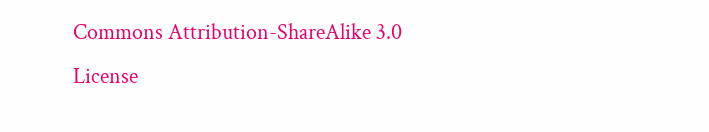Commons Attribution-ShareAlike 3.0 License